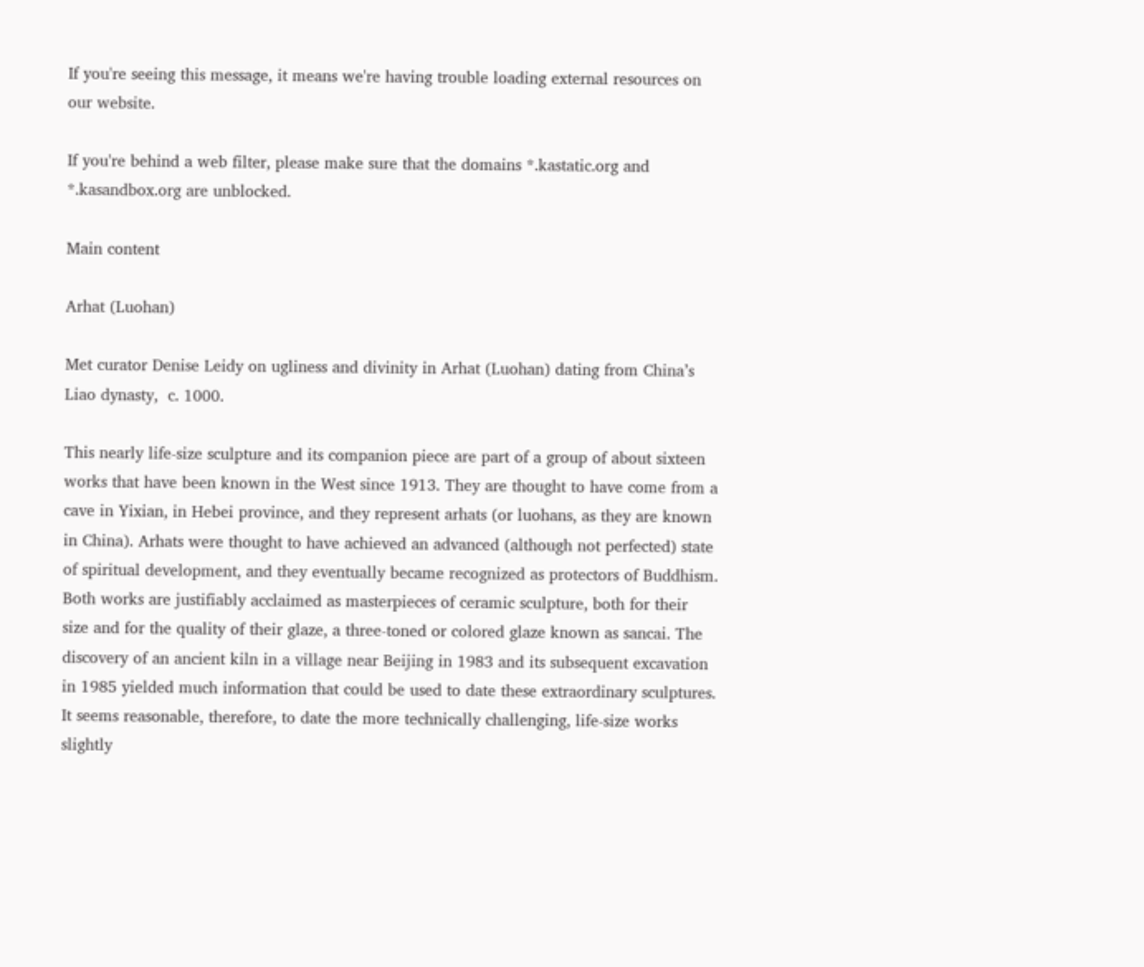If you're seeing this message, it means we're having trouble loading external resources on our website.

If you're behind a web filter, please make sure that the domains *.kastatic.org and *.kasandbox.org are unblocked.

Main content

Arhat (Luohan)

Met curator Denise Leidy on ugliness and divinity in Arhat (Luohan) dating from China’s Liao dynasty,  c. 1000.

This nearly life-size sculpture and its companion piece are part of a group of about sixteen works that have been known in the West since 1913. They are thought to have come from a cave in Yixian, in Hebei province, and they represent arhats (or luohans, as they are known in China). Arhats were thought to have achieved an advanced (although not perfected) state of spiritual development, and they eventually became recognized as protectors of Buddhism. Both works are justifiably acclaimed as masterpieces of ceramic sculpture, both for their size and for the quality of their glaze, a three-toned or colored glaze known as sancai. The discovery of an ancient kiln in a village near Beijing in 1983 and its subsequent excavation in 1985 yielded much information that could be used to date these extraordinary sculptures. It seems reasonable, therefore, to date the more technically challenging, life-size works slightly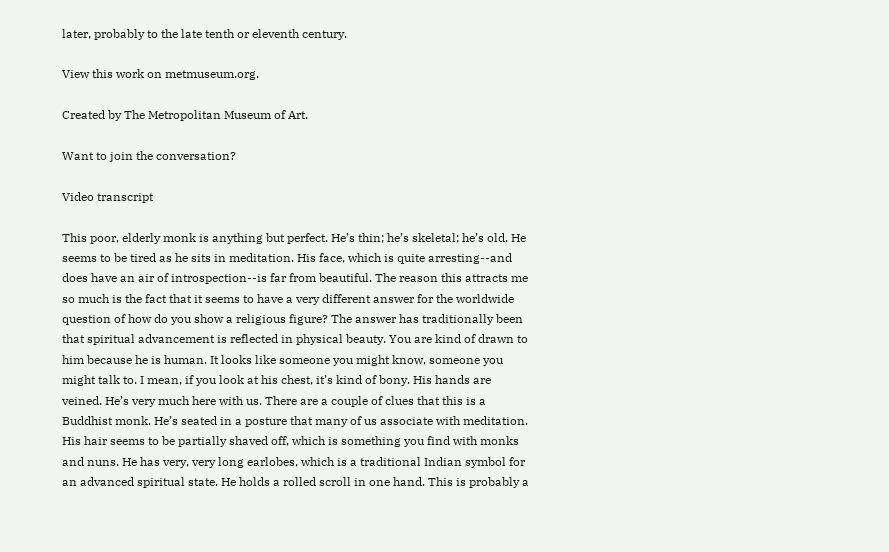later, probably to the late tenth or eleventh century.

View this work on metmuseum.org.

Created by The Metropolitan Museum of Art.

Want to join the conversation?

Video transcript

This poor, elderly monk is anything but perfect. He’s thin; he’s skeletal; he’s old. He seems to be tired as he sits in meditation. His face, which is quite arresting--and does have an air of introspection--is far from beautiful. The reason this attracts me so much is the fact that it seems to have a very different answer for the worldwide question of how do you show a religious figure? The answer has traditionally been that spiritual advancement is reflected in physical beauty. You are kind of drawn to him because he is human. It looks like someone you might know, someone you might talk to. I mean, if you look at his chest, it’s kind of bony. His hands are veined. He’s very much here with us. There are a couple of clues that this is a Buddhist monk. He’s seated in a posture that many of us associate with meditation. His hair seems to be partially shaved off, which is something you find with monks and nuns. He has very, very long earlobes, which is a traditional Indian symbol for an advanced spiritual state. He holds a rolled scroll in one hand. This is probably a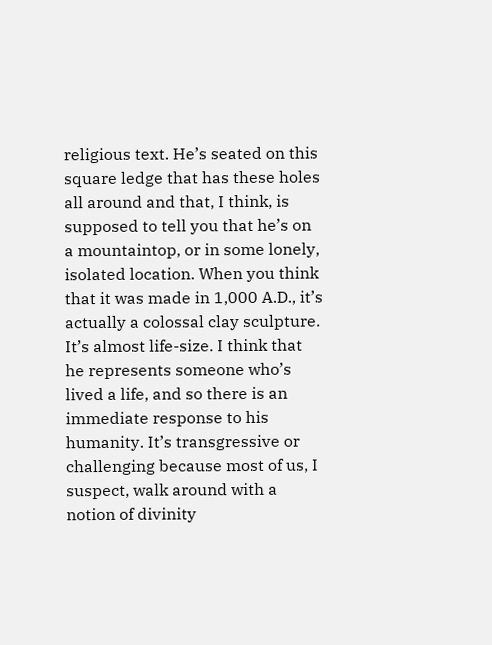religious text. He’s seated on this square ledge that has these holes all around and that, I think, is supposed to tell you that he’s on a mountaintop, or in some lonely, isolated location. When you think that it was made in 1,000 A.D., it’s actually a colossal clay sculpture. It’s almost life-size. I think that he represents someone who’s lived a life, and so there is an immediate response to his humanity. It’s transgressive or challenging because most of us, I suspect, walk around with a notion of divinity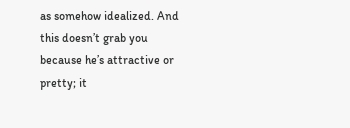as somehow idealized. And this doesn’t grab you because he’s attractive or pretty; it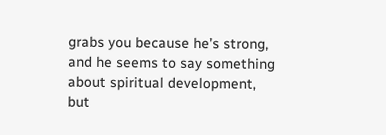grabs you because he’s strong, and he seems to say something about spiritual development, but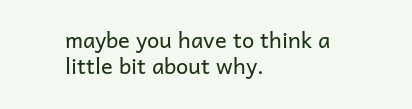maybe you have to think a little bit about why.